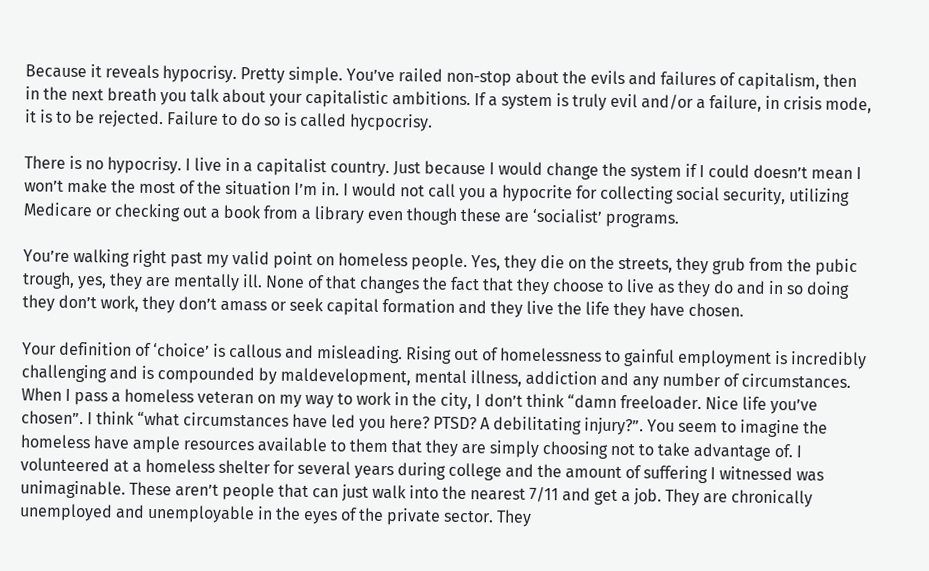Because it reveals hypocrisy. Pretty simple. You’ve railed non-stop about the evils and failures of capitalism, then in the next breath you talk about your capitalistic ambitions. If a system is truly evil and/or a failure, in crisis mode, it is to be rejected. Failure to do so is called hycpocrisy.

There is no hypocrisy. I live in a capitalist country. Just because I would change the system if I could doesn’t mean I won’t make the most of the situation I’m in. I would not call you a hypocrite for collecting social security, utilizing Medicare or checking out a book from a library even though these are ‘socialist’ programs.

You’re walking right past my valid point on homeless people. Yes, they die on the streets, they grub from the pubic trough, yes, they are mentally ill. None of that changes the fact that they choose to live as they do and in so doing they don’t work, they don’t amass or seek capital formation and they live the life they have chosen.

Your definition of ‘choice’ is callous and misleading. Rising out of homelessness to gainful employment is incredibly challenging and is compounded by maldevelopment, mental illness, addiction and any number of circumstances. When I pass a homeless veteran on my way to work in the city, I don’t think “damn freeloader. Nice life you’ve chosen”. I think “what circumstances have led you here? PTSD? A debilitating injury?”. You seem to imagine the homeless have ample resources available to them that they are simply choosing not to take advantage of. I volunteered at a homeless shelter for several years during college and the amount of suffering I witnessed was unimaginable. These aren’t people that can just walk into the nearest 7/11 and get a job. They are chronically unemployed and unemployable in the eyes of the private sector. They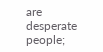are desperate people;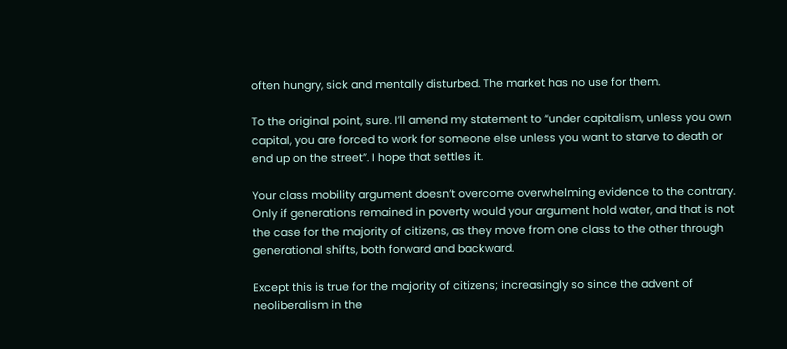often hungry, sick and mentally disturbed. The market has no use for them.

To the original point, sure. I’ll amend my statement to “under capitalism, unless you own capital, you are forced to work for someone else unless you want to starve to death or end up on the street”. I hope that settles it.

Your class mobility argument doesn’t overcome overwhelming evidence to the contrary. Only if generations remained in poverty would your argument hold water, and that is not the case for the majority of citizens, as they move from one class to the other through generational shifts, both forward and backward.

Except this is true for the majority of citizens; increasingly so since the advent of neoliberalism in the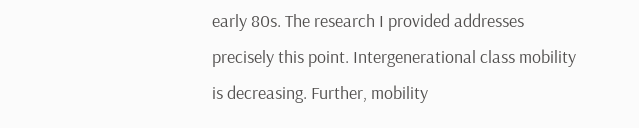early 80s. The research I provided addresses precisely this point. Intergenerational class mobility is decreasing. Further, mobility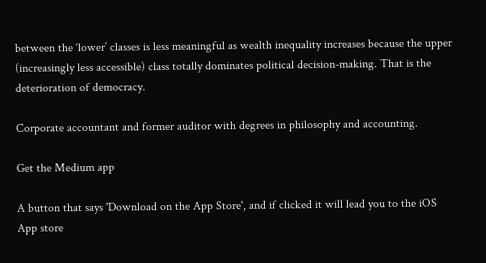between the ‘lower’ classes is less meaningful as wealth inequality increases because the upper (increasingly less accessible) class totally dominates political decision-making. That is the deterioration of democracy.

Corporate accountant and former auditor with degrees in philosophy and accounting.

Get the Medium app

A button that says 'Download on the App Store', and if clicked it will lead you to the iOS App store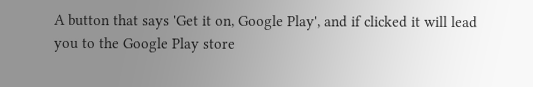A button that says 'Get it on, Google Play', and if clicked it will lead you to the Google Play store